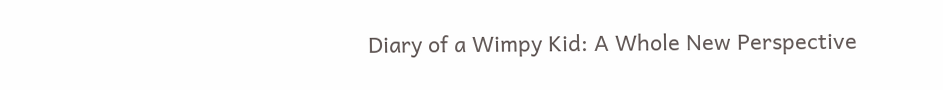Diary of a Wimpy Kid: A Whole New Perspective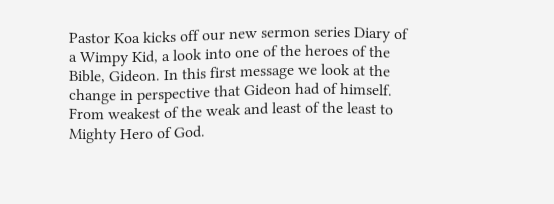Pastor Koa kicks off our new sermon series Diary of a Wimpy Kid, a look into one of the heroes of the Bible, Gideon. In this first message we look at the change in perspective that Gideon had of himself. From weakest of the weak and least of the least to Mighty Hero of God.